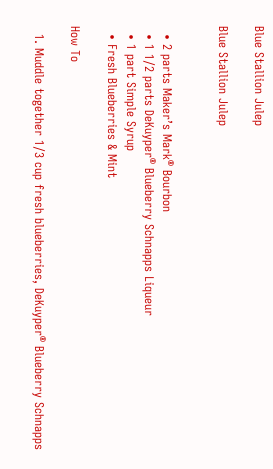Blue Stallion Julep

Blue Stallion Julep


  • 2 parts Maker’s Mark® Bourbon
  • 1 1/2 parts DeKuyper® Blueberry Schnapps Liqueur
  • 1 part Simple Syrup
  • Fresh Blueberries & Mint

How To

  1. Muddle together 1/3 cup fresh blueberries, DeKuyper® Blueberry Schnapps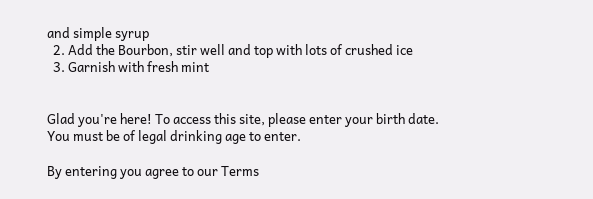and simple syrup
  2. Add the Bourbon, stir well and top with lots of crushed ice
  3. Garnish with fresh mint


Glad you're here! To access this site, please enter your birth date. You must be of legal drinking age to enter.

By entering you agree to our Terms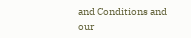and Conditions and our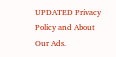UPDATED Privacy Policy and About Our Ads.